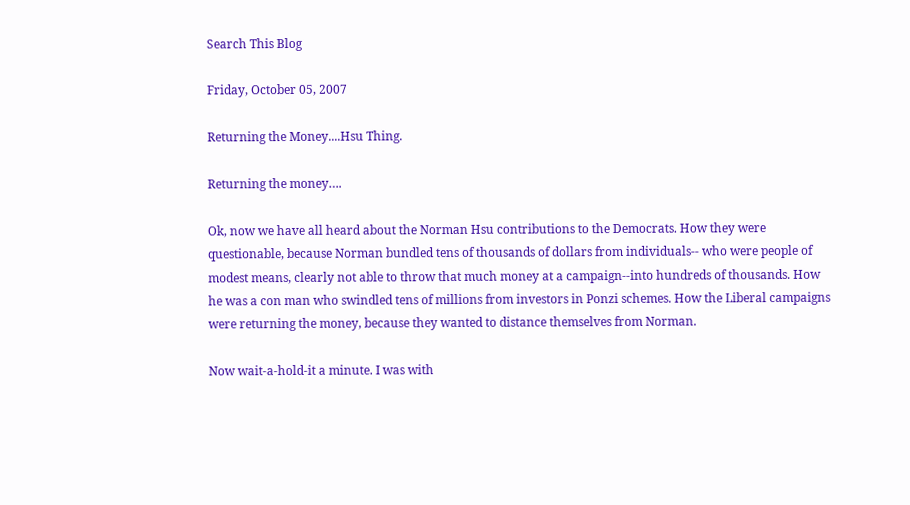Search This Blog

Friday, October 05, 2007

Returning the Money....Hsu Thing.

Returning the money….

Ok, now we have all heard about the Norman Hsu contributions to the Democrats. How they were questionable, because Norman bundled tens of thousands of dollars from individuals-- who were people of modest means, clearly not able to throw that much money at a campaign--into hundreds of thousands. How he was a con man who swindled tens of millions from investors in Ponzi schemes. How the Liberal campaigns were returning the money, because they wanted to distance themselves from Norman.

Now wait-a-hold-it a minute. I was with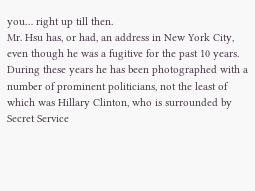you… right up till then.
Mr. Hsu has, or had, an address in New York City, even though he was a fugitive for the past 10 years. During these years he has been photographed with a number of prominent politicians, not the least of which was Hillary Clinton, who is surrounded by Secret Service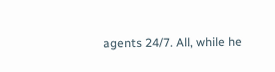agents 24/7. All, while he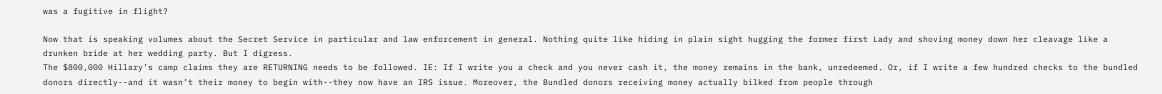was a fugitive in flight?

Now that is speaking volumes about the Secret Service in particular and law enforcement in general. Nothing quite like hiding in plain sight hugging the former first Lady and shoving money down her cleavage like a drunken bride at her wedding party. But I digress.
The $800,000 Hillary’s camp claims they are RETURNING needs to be followed. IE: If I write you a check and you never cash it, the money remains in the bank, unredeemed. Or, if I write a few hundred checks to the bundled donors directly--and it wasn’t their money to begin with--they now have an IRS issue. Moreover, the Bundled donors receiving money actually bilked from people through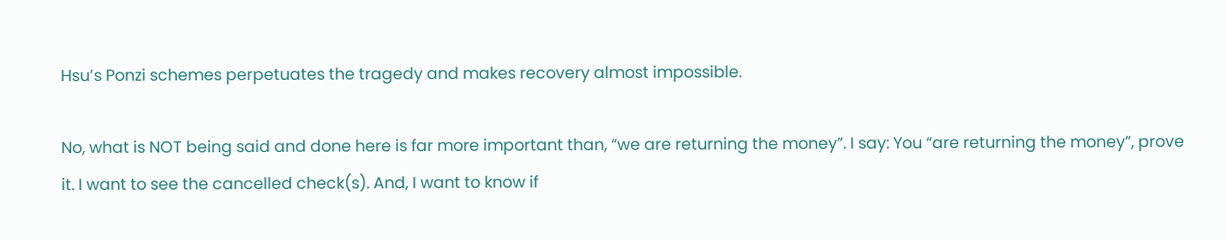Hsu’s Ponzi schemes perpetuates the tragedy and makes recovery almost impossible.

No, what is NOT being said and done here is far more important than, “we are returning the money”. I say: You “are returning the money”, prove it. I want to see the cancelled check(s). And, I want to know if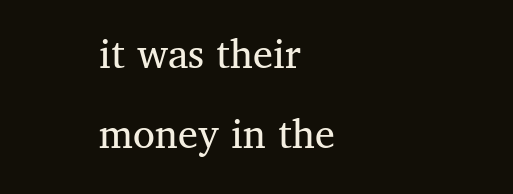it was their money in the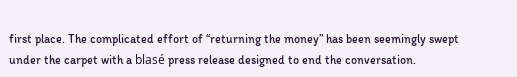first place. The complicated effort of “returning the money” has been seemingly swept under the carpet with a blasé press release designed to end the conversation.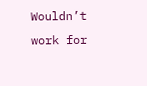Wouldn’t work for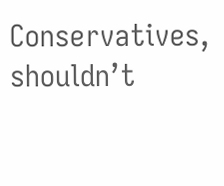Conservatives, shouldn’t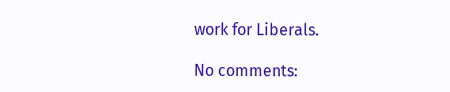work for Liberals.

No comments: